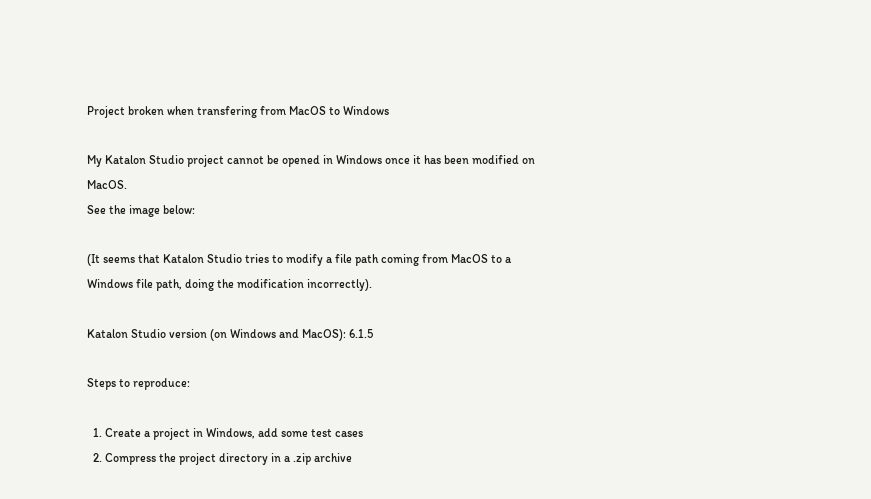Project broken when transfering from MacOS to Windows

My Katalon Studio project cannot be opened in Windows once it has been modified on MacOS.
See the image below:

(It seems that Katalon Studio tries to modify a file path coming from MacOS to a Windows file path, doing the modification incorrectly).

Katalon Studio version (on Windows and MacOS): 6.1.5

Steps to reproduce:

  1. Create a project in Windows, add some test cases
  2. Compress the project directory in a .zip archive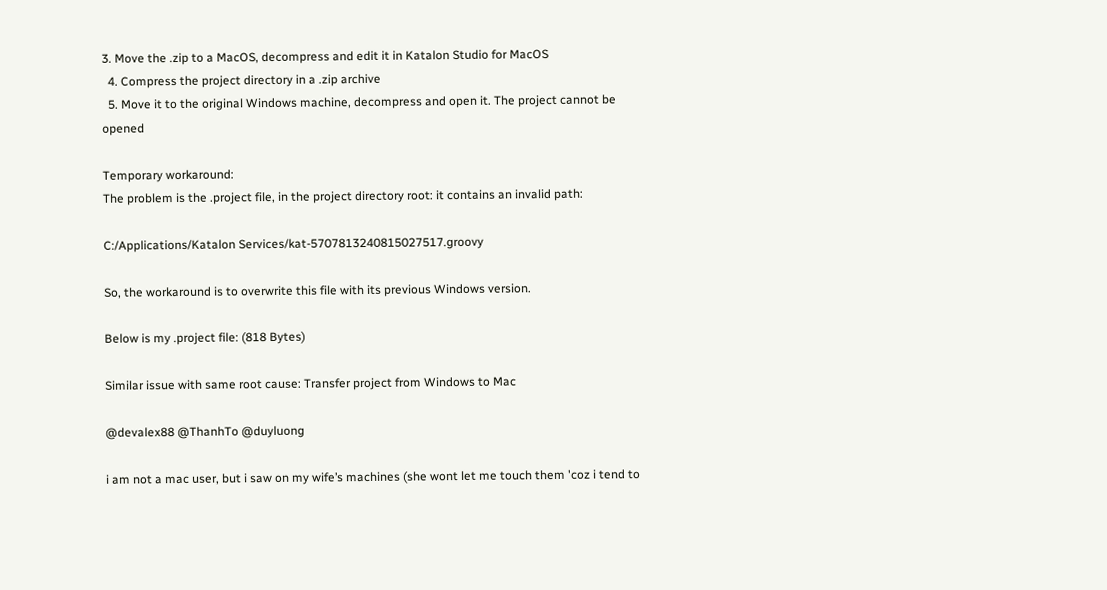3. Move the .zip to a MacOS, decompress and edit it in Katalon Studio for MacOS
  4. Compress the project directory in a .zip archive
  5. Move it to the original Windows machine, decompress and open it. The project cannot be opened

Temporary workaround:
The problem is the .project file, in the project directory root: it contains an invalid path:

C:/Applications/Katalon Services/kat-5707813240815027517.groovy

So, the workaround is to overwrite this file with its previous Windows version.

Below is my .project file: (818 Bytes)

Similar issue with same root cause: Transfer project from Windows to Mac

@devalex88 @ThanhTo @duyluong

i am not a mac user, but i saw on my wife’s machines (she wont let me touch them 'coz i tend to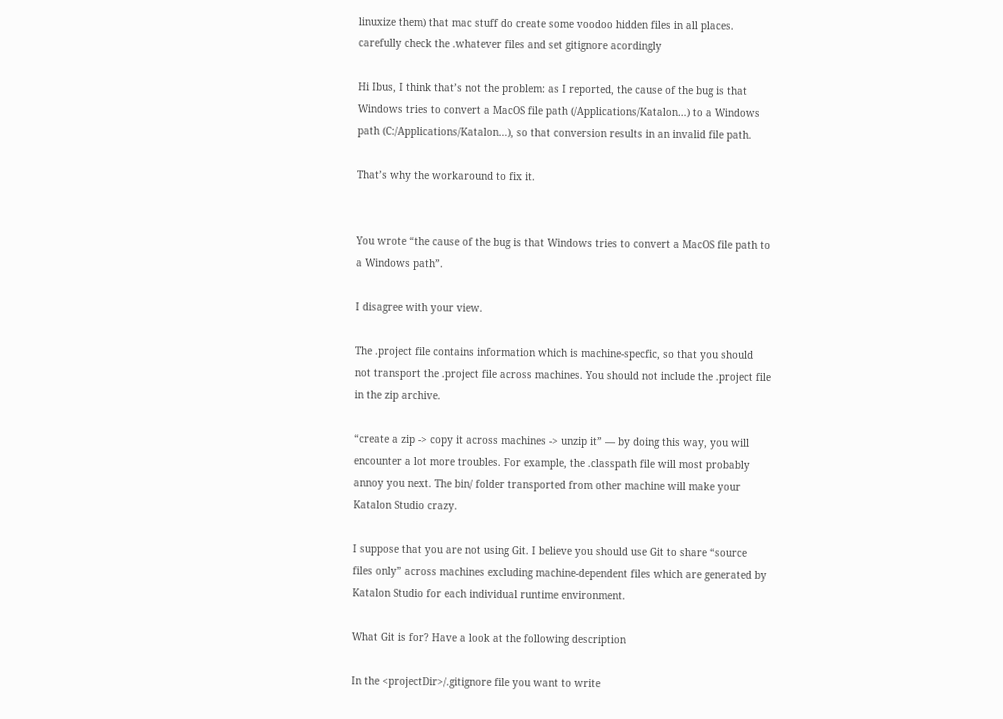linuxize them) that mac stuff do create some voodoo hidden files in all places.
carefully check the .whatever files and set gitignore acordingly

Hi Ibus, I think that’s not the problem: as I reported, the cause of the bug is that Windows tries to convert a MacOS file path (/Applications/Katalon…) to a Windows path (C:/Applications/Katalon…), so that conversion results in an invalid file path.

That’s why the workaround to fix it.


You wrote “the cause of the bug is that Windows tries to convert a MacOS file path to a Windows path”.

I disagree with your view.

The .project file contains information which is machine-specfic, so that you should not transport the .project file across machines. You should not include the .project file in the zip archive.

“create a zip -> copy it across machines -> unzip it” — by doing this way, you will encounter a lot more troubles. For example, the .classpath file will most probably annoy you next. The bin/ folder transported from other machine will make your Katalon Studio crazy.

I suppose that you are not using Git. I believe you should use Git to share “source files only” across machines excluding machine-dependent files which are generated by Katalon Studio for each individual runtime environment.

What Git is for? Have a look at the following description

In the <projectDir>/.gitignore file you want to write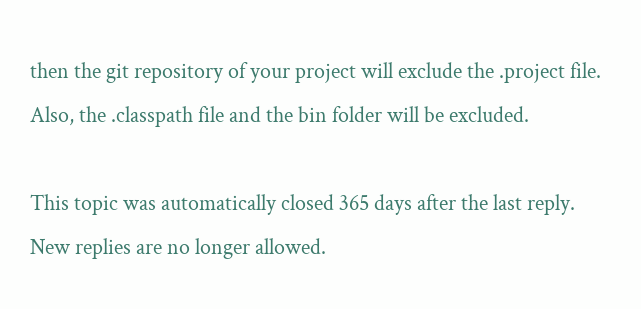then the git repository of your project will exclude the .project file. Also, the .classpath file and the bin folder will be excluded.

This topic was automatically closed 365 days after the last reply. New replies are no longer allowed.